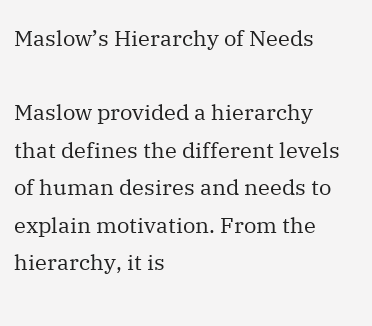Maslow’s Hierarchy of Needs

Maslow provided a hierarchy that defines the different levels of human desires and needs to explain motivation. From the hierarchy, it is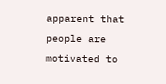apparent that people are motivated to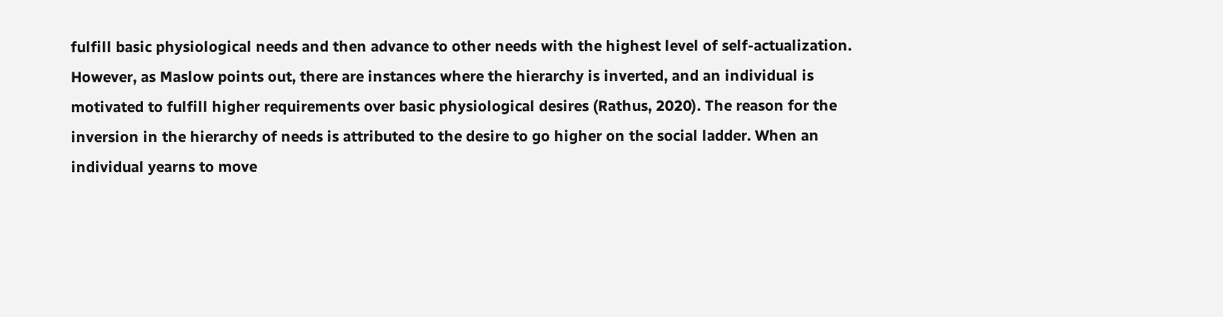fulfill basic physiological needs and then advance to other needs with the highest level of self-actualization. However, as Maslow points out, there are instances where the hierarchy is inverted, and an individual is motivated to fulfill higher requirements over basic physiological desires (Rathus, 2020). The reason for the inversion in the hierarchy of needs is attributed to the desire to go higher on the social ladder. When an individual yearns to move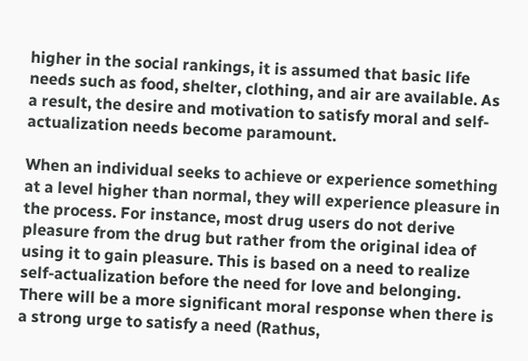higher in the social rankings, it is assumed that basic life needs such as food, shelter, clothing, and air are available. As a result, the desire and motivation to satisfy moral and self-actualization needs become paramount.

When an individual seeks to achieve or experience something at a level higher than normal, they will experience pleasure in the process. For instance, most drug users do not derive pleasure from the drug but rather from the original idea of using it to gain pleasure. This is based on a need to realize self-actualization before the need for love and belonging. There will be a more significant moral response when there is a strong urge to satisfy a need (Rathus,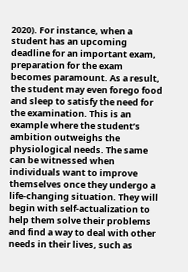2020). For instance, when a student has an upcoming deadline for an important exam, preparation for the exam becomes paramount. As a result, the student may even forego food and sleep to satisfy the need for the examination. This is an example where the student’s ambition outweighs the physiological needs. The same can be witnessed when individuals want to improve themselves once they undergo a life-changing situation. They will begin with self-actualization to help them solve their problems and find a way to deal with other needs in their lives, such as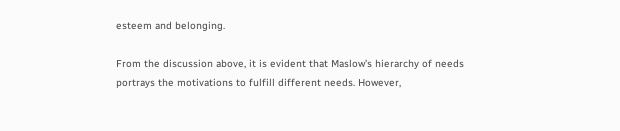esteem and belonging.

From the discussion above, it is evident that Maslow’s hierarchy of needs portrays the motivations to fulfill different needs. However,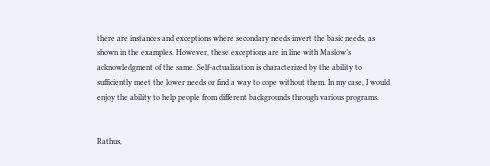there are instances and exceptions where secondary needs invert the basic needs, as shown in the examples. However, these exceptions are in line with Maslow’s acknowledgment of the same. Self-actualization is characterized by the ability to sufficiently meet the lower needs or find a way to cope without them. In my case, I would enjoy the ability to help people from different backgrounds through various programs.


Rathus,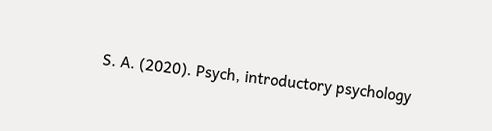S. A. (2020). Psych, introductory psychology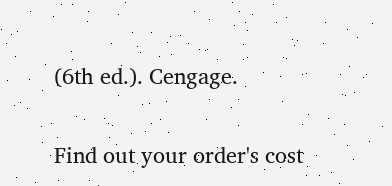(6th ed.). Cengage.

Find out your order's cost